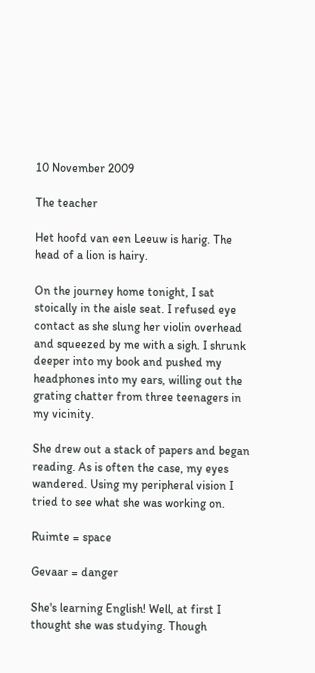10 November 2009

The teacher

Het hoofd van een Leeuw is harig. The head of a lion is hairy.

On the journey home tonight, I sat stoically in the aisle seat. I refused eye contact as she slung her violin overhead and squeezed by me with a sigh. I shrunk deeper into my book and pushed my headphones into my ears, willing out the grating chatter from three teenagers in my vicinity.

She drew out a stack of papers and began reading. As is often the case, my eyes wandered. Using my peripheral vision I tried to see what she was working on.

Ruimte = space

Gevaar = danger

She's learning English! Well, at first I thought she was studying. Though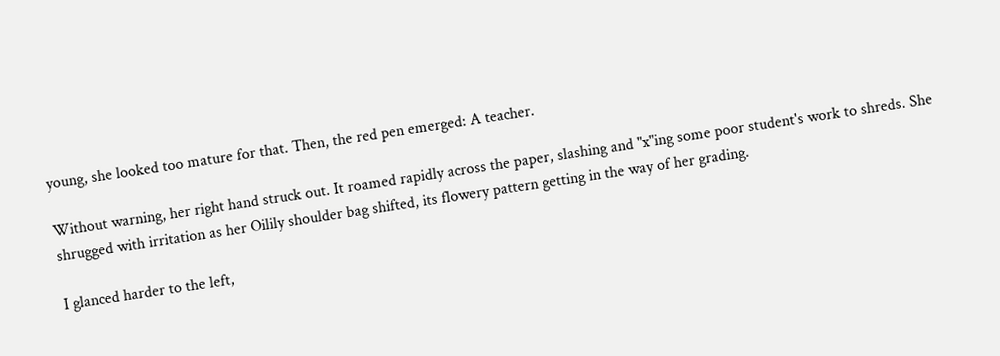young, she looked too mature for that. Then, the red pen emerged: A teacher.

Without warning, her right hand struck out. It roamed rapidly across the paper, slashing and "x"ing some poor student's work to shreds. She shrugged with irritation as her Oilily shoulder bag shifted, its flowery pattern getting in the way of her grading.

I glanced harder to the left,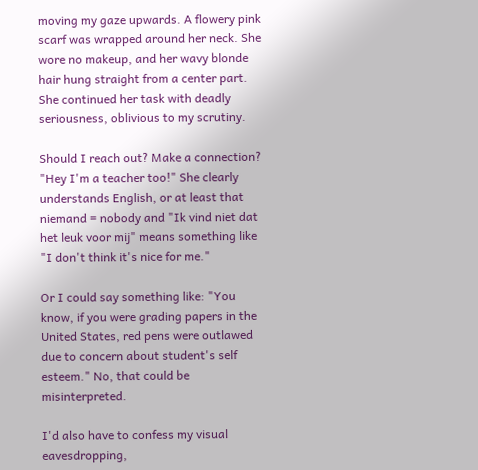moving my gaze upwards. A flowery pink scarf was wrapped around her neck. She wore no makeup, and her wavy blonde hair hung straight from a center part. She continued her task with deadly seriousness, oblivious to my scrutiny.

Should I reach out? Make a connection? "Hey I'm a teacher too!" She clearly understands English, or at least that niemand = nobody and "Ik vind niet dat het leuk voor mij" means something like "I don't think it's nice for me."

Or I could say something like: "You know, if you were grading papers in the United States, red pens were outlawed due to concern about student's self esteem." No, that could be misinterpreted.

I'd also have to confess my visual eavesdropping,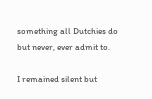something all Dutchies do but never, ever admit to.

I remained silent but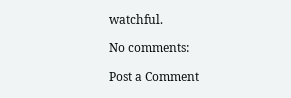watchful.

No comments:

Post a Comment